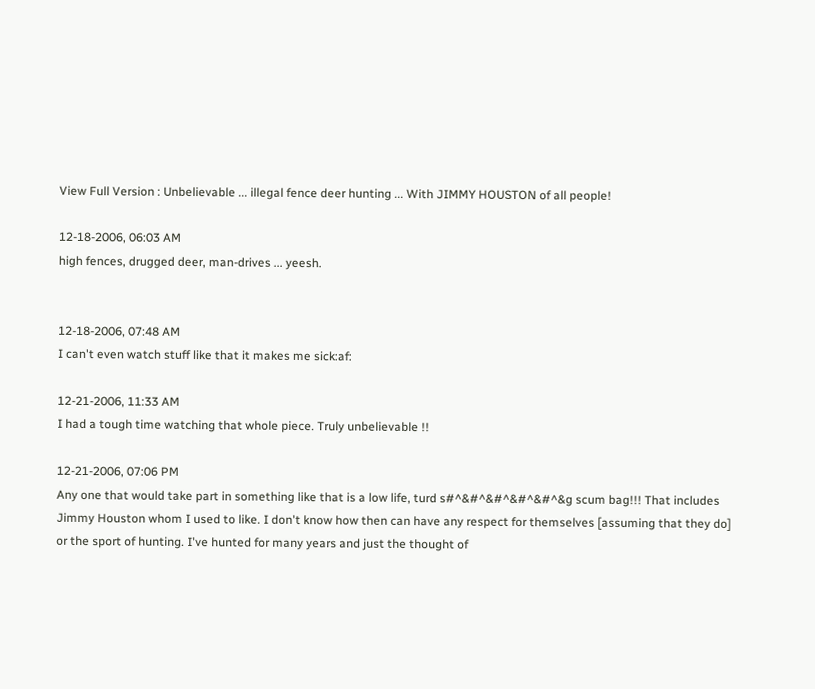View Full Version : Unbelievable ... illegal fence deer hunting ... With JIMMY HOUSTON of all people!

12-18-2006, 06:03 AM
high fences, drugged deer, man-drives ... yeesh.


12-18-2006, 07:48 AM
I can't even watch stuff like that it makes me sick:af:

12-21-2006, 11:33 AM
I had a tough time watching that whole piece. Truly unbelievable !!

12-21-2006, 07:06 PM
Any one that would take part in something like that is a low life, turd s#^&#^&#^&#^&#^&g scum bag!!! That includes Jimmy Houston whom I used to like. I don't know how then can have any respect for themselves [assuming that they do] or the sport of hunting. I've hunted for many years and just the thought of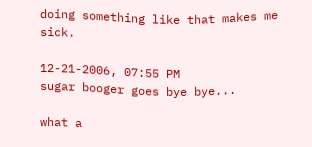doing something like that makes me sick.

12-21-2006, 07:55 PM
sugar booger goes bye bye...

what a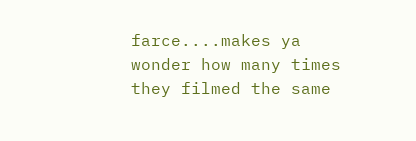farce....makes ya wonder how many times they filmed the same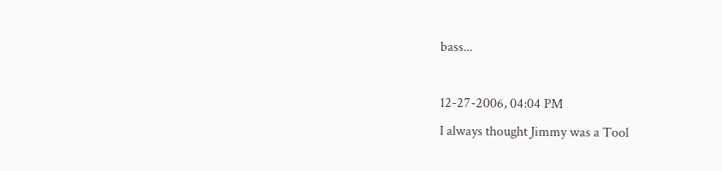bass...

12-27-2006, 04:04 PM
I always thought Jimmy was a Tool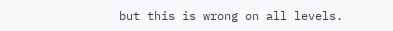but this is wrong on all levels.